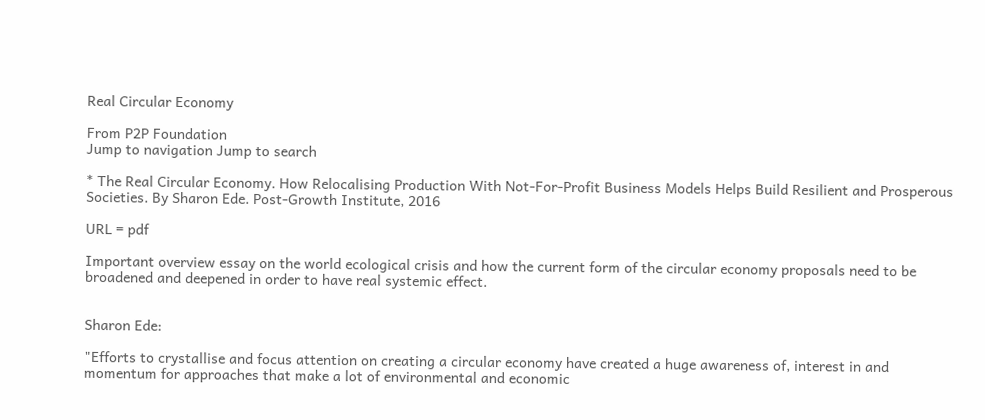Real Circular Economy

From P2P Foundation
Jump to navigation Jump to search

* The Real Circular Economy. How Relocalising Production With Not-For-Profit Business Models Helps Build Resilient and Prosperous Societies. By Sharon Ede. Post-Growth Institute, 2016

URL = pdf

Important overview essay on the world ecological crisis and how the current form of the circular economy proposals need to be broadened and deepened in order to have real systemic effect.


Sharon Ede:

"Efforts to crystallise and focus attention on creating a circular economy have created a huge awareness of, interest in and momentum for approaches that make a lot of environmental and economic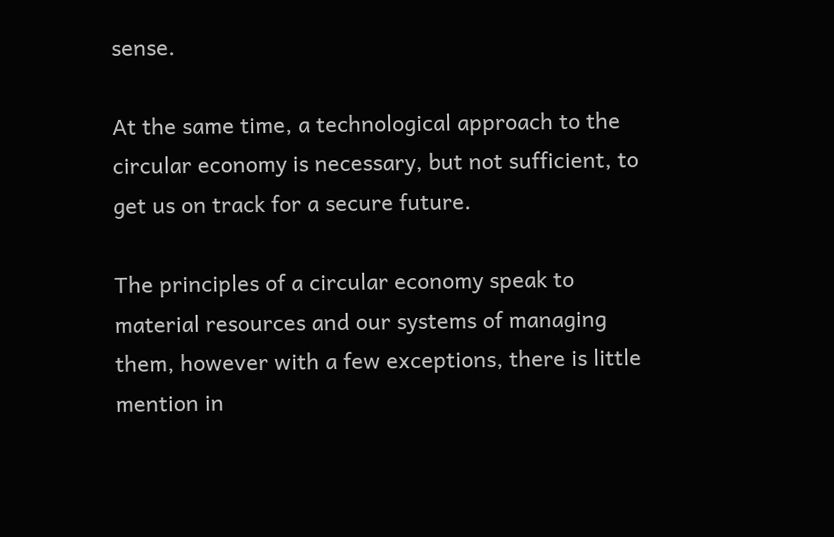sense.

At the same time, a technological approach to the circular economy is necessary, but not sufficient, to get us on track for a secure future.

The principles of a circular economy speak to material resources and our systems of managing them, however with a few exceptions, there is little mention in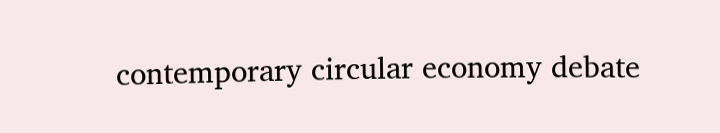contemporary circular economy debate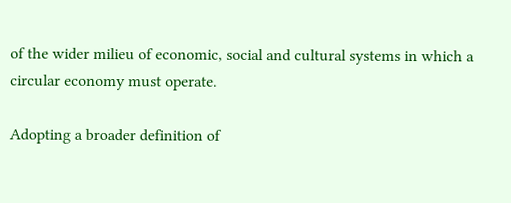of the wider milieu of economic, social and cultural systems in which a circular economy must operate.

Adopting a broader definition of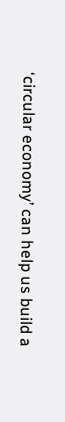‘circular economy’ can help us build a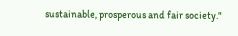sustainable, prosperous and fair society."